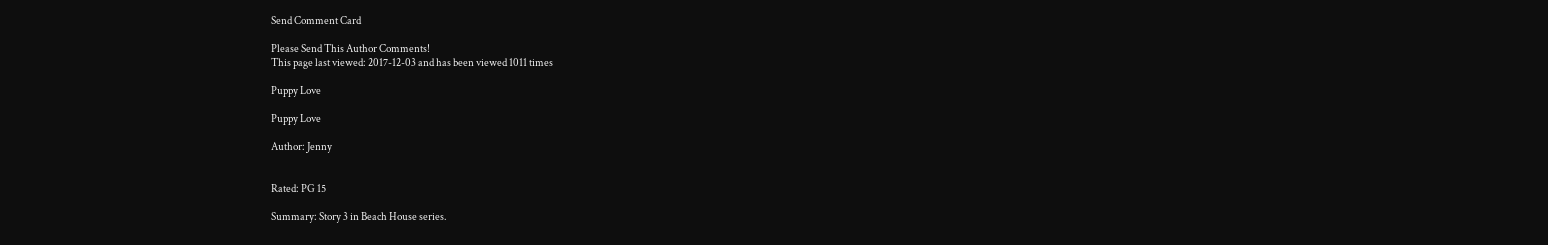Send Comment Card

Please Send This Author Comments!
This page last viewed: 2017-12-03 and has been viewed 1011 times

Puppy Love

Puppy Love

Author: Jenny


Rated: PG 15

Summary: Story 3 in Beach House series.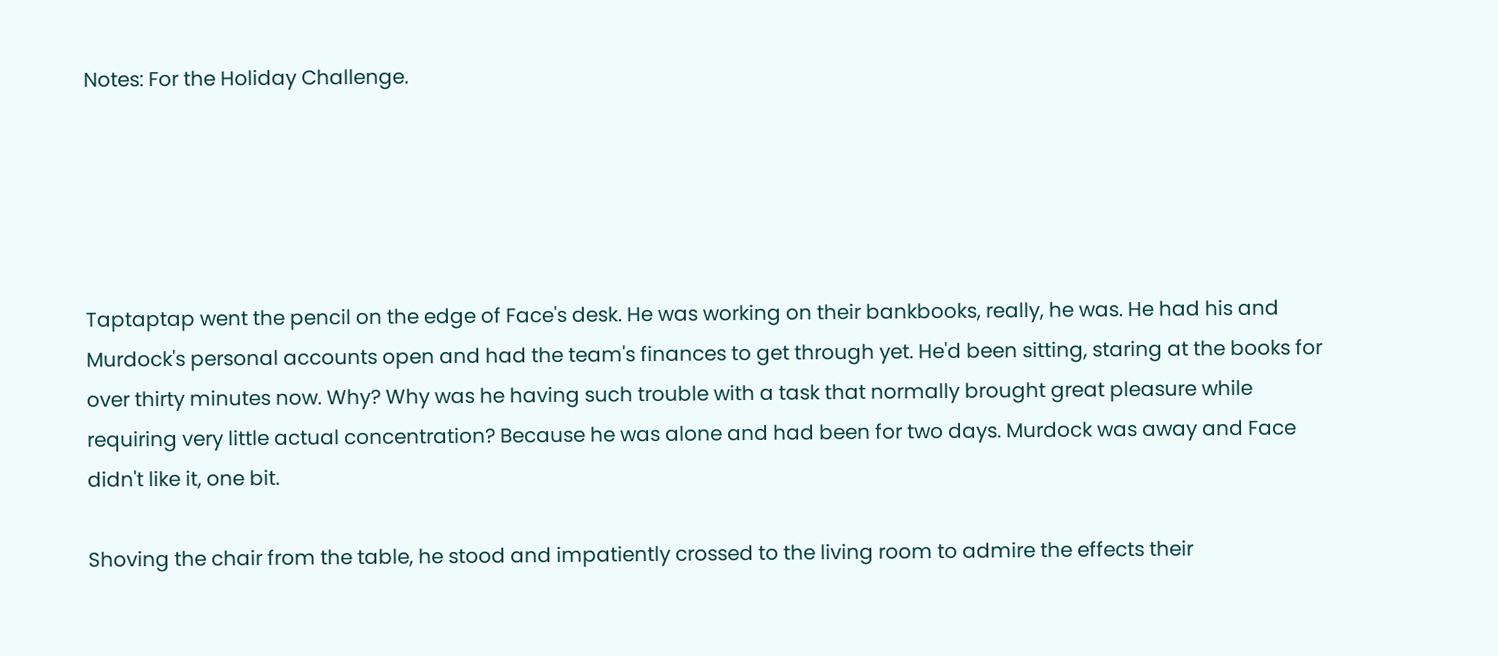Notes: For the Holiday Challenge.





Taptaptap went the pencil on the edge of Face's desk. He was working on their bankbooks, really, he was. He had his and Murdock's personal accounts open and had the team's finances to get through yet. He'd been sitting, staring at the books for over thirty minutes now. Why? Why was he having such trouble with a task that normally brought great pleasure while requiring very little actual concentration? Because he was alone and had been for two days. Murdock was away and Face didn't like it, one bit.

Shoving the chair from the table, he stood and impatiently crossed to the living room to admire the effects their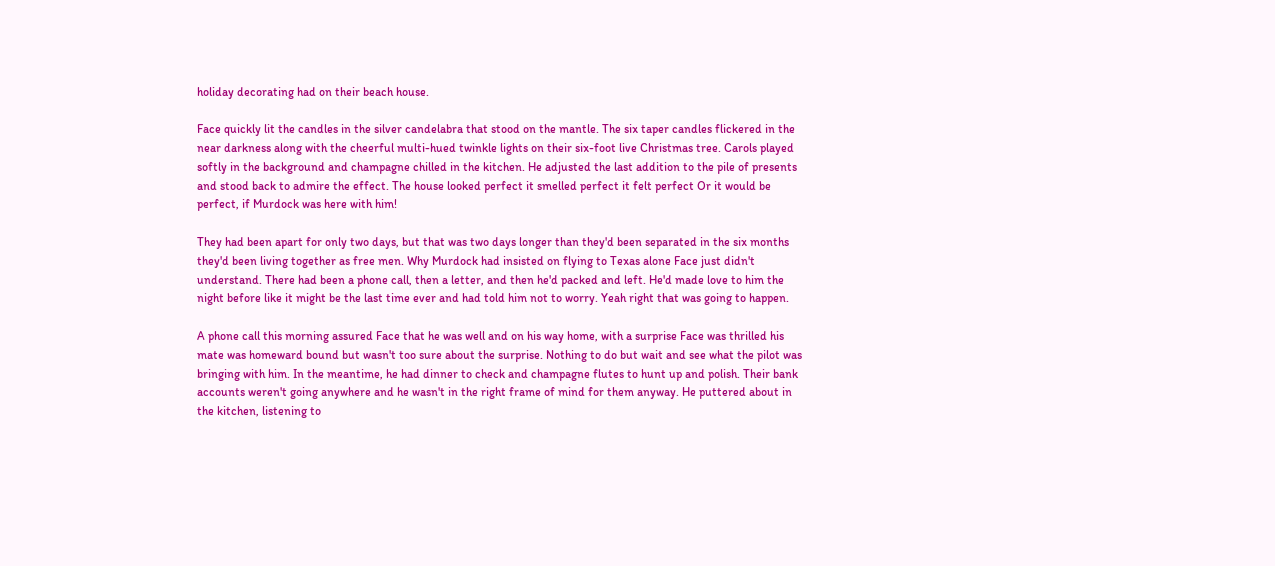holiday decorating had on their beach house.

Face quickly lit the candles in the silver candelabra that stood on the mantle. The six taper candles flickered in the near darkness along with the cheerful multi-hued twinkle lights on their six-foot live Christmas tree. Carols played softly in the background and champagne chilled in the kitchen. He adjusted the last addition to the pile of presents and stood back to admire the effect. The house looked perfect it smelled perfect it felt perfect Or it would be perfect, if Murdock was here with him!

They had been apart for only two days, but that was two days longer than they'd been separated in the six months they'd been living together as free men. Why Murdock had insisted on flying to Texas alone Face just didn't understand. There had been a phone call, then a letter, and then he'd packed and left. He'd made love to him the night before like it might be the last time ever and had told him not to worry. Yeah right that was going to happen.

A phone call this morning assured Face that he was well and on his way home, with a surprise Face was thrilled his mate was homeward bound but wasn't too sure about the surprise. Nothing to do but wait and see what the pilot was bringing with him. In the meantime, he had dinner to check and champagne flutes to hunt up and polish. Their bank accounts weren't going anywhere and he wasn't in the right frame of mind for them anyway. He puttered about in the kitchen, listening to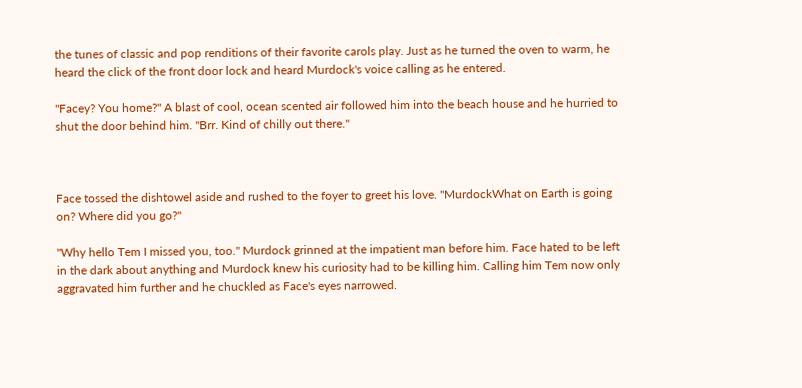the tunes of classic and pop renditions of their favorite carols play. Just as he turned the oven to warm, he heard the click of the front door lock and heard Murdock's voice calling as he entered.

"Facey? You home?" A blast of cool, ocean scented air followed him into the beach house and he hurried to shut the door behind him. "Brr. Kind of chilly out there."



Face tossed the dishtowel aside and rushed to the foyer to greet his love. "MurdockWhat on Earth is going on? Where did you go?"

"Why hello Tem I missed you, too." Murdock grinned at the impatient man before him. Face hated to be left in the dark about anything and Murdock knew his curiosity had to be killing him. Calling him Tem now only aggravated him further and he chuckled as Face's eyes narrowed.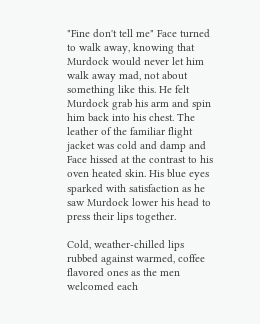"Fine don't tell me" Face turned to walk away, knowing that Murdock would never let him walk away mad, not about something like this. He felt Murdock grab his arm and spin him back into his chest. The leather of the familiar flight jacket was cold and damp and Face hissed at the contrast to his oven heated skin. His blue eyes sparked with satisfaction as he saw Murdock lower his head to press their lips together.

Cold, weather-chilled lips rubbed against warmed, coffee flavored ones as the men welcomed each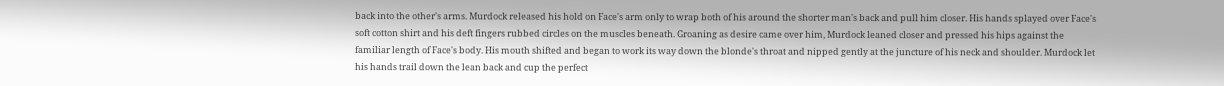back into the other's arms. Murdock released his hold on Face's arm only to wrap both of his around the shorter man's back and pull him closer. His hands splayed over Face's soft cotton shirt and his deft fingers rubbed circles on the muscles beneath. Groaning as desire came over him, Murdock leaned closer and pressed his hips against the familiar length of Face's body. His mouth shifted and began to work its way down the blonde's throat and nipped gently at the juncture of his neck and shoulder. Murdock let his hands trail down the lean back and cup the perfect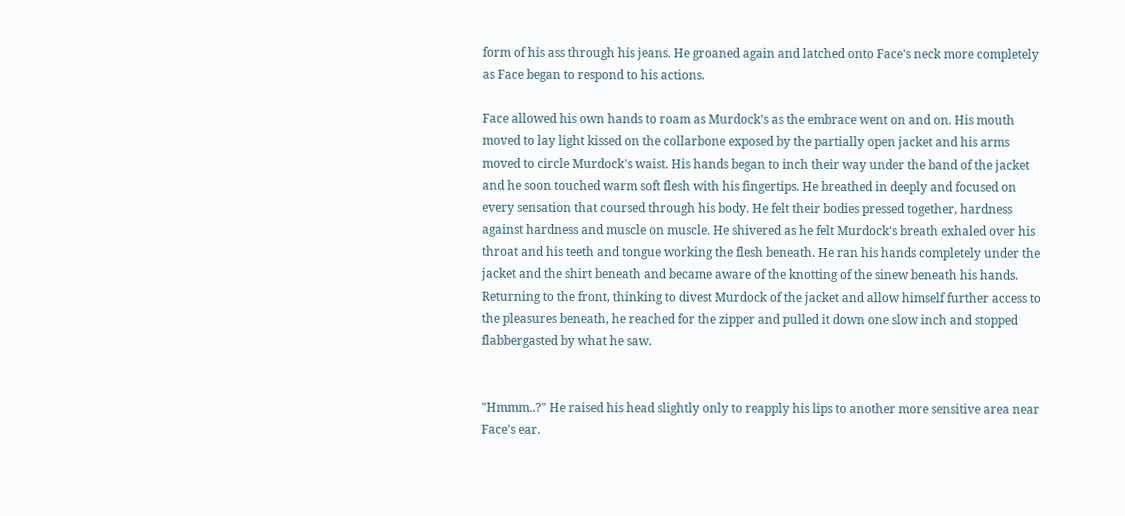form of his ass through his jeans. He groaned again and latched onto Face's neck more completely as Face began to respond to his actions.

Face allowed his own hands to roam as Murdock's as the embrace went on and on. His mouth moved to lay light kissed on the collarbone exposed by the partially open jacket and his arms moved to circle Murdock's waist. His hands began to inch their way under the band of the jacket and he soon touched warm soft flesh with his fingertips. He breathed in deeply and focused on every sensation that coursed through his body. He felt their bodies pressed together, hardness against hardness and muscle on muscle. He shivered as he felt Murdock's breath exhaled over his throat and his teeth and tongue working the flesh beneath. He ran his hands completely under the jacket and the shirt beneath and became aware of the knotting of the sinew beneath his hands. Returning to the front, thinking to divest Murdock of the jacket and allow himself further access to the pleasures beneath, he reached for the zipper and pulled it down one slow inch and stopped flabbergasted by what he saw.


"Hmmm..?" He raised his head slightly only to reapply his lips to another more sensitive area near Face's ear.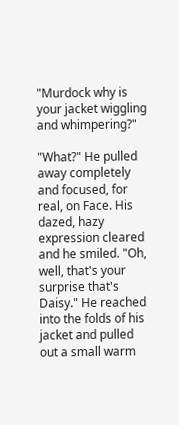"Murdock why is your jacket wiggling and whimpering?"

"What?" He pulled away completely and focused, for real, on Face. His dazed, hazy expression cleared and he smiled. "Oh, well, that's your surprise that's Daisy." He reached into the folds of his jacket and pulled out a small warm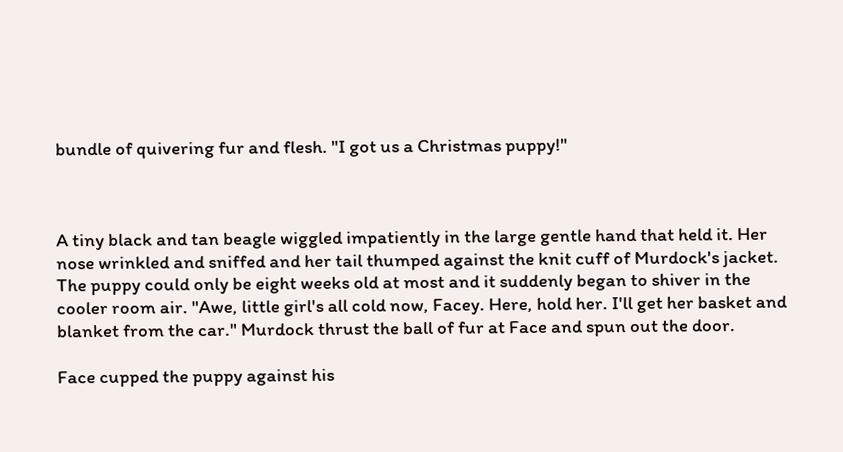bundle of quivering fur and flesh. "I got us a Christmas puppy!"



A tiny black and tan beagle wiggled impatiently in the large gentle hand that held it. Her nose wrinkled and sniffed and her tail thumped against the knit cuff of Murdock's jacket. The puppy could only be eight weeks old at most and it suddenly began to shiver in the cooler room air. "Awe, little girl's all cold now, Facey. Here, hold her. I'll get her basket and blanket from the car." Murdock thrust the ball of fur at Face and spun out the door.

Face cupped the puppy against his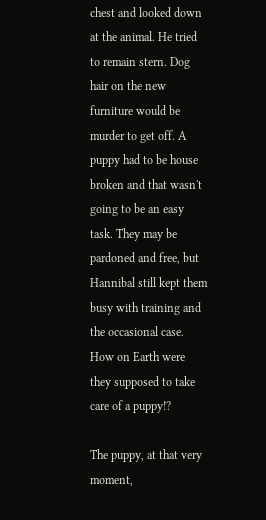chest and looked down at the animal. He tried to remain stern. Dog hair on the new furniture would be murder to get off. A puppy had to be house broken and that wasn't going to be an easy task. They may be pardoned and free, but Hannibal still kept them busy with training and the occasional case. How on Earth were they supposed to take care of a puppy!?

The puppy, at that very moment,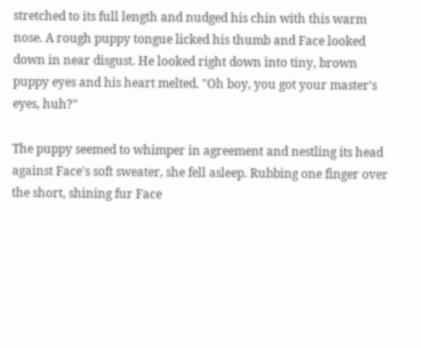stretched to its full length and nudged his chin with this warm nose. A rough puppy tongue licked his thumb and Face looked down in near disgust. He looked right down into tiny, brown puppy eyes and his heart melted. "Oh boy, you got your master's eyes, huh?"

The puppy seemed to whimper in agreement and nestling its head against Face's soft sweater, she fell asleep. Rubbing one finger over the short, shining fur Face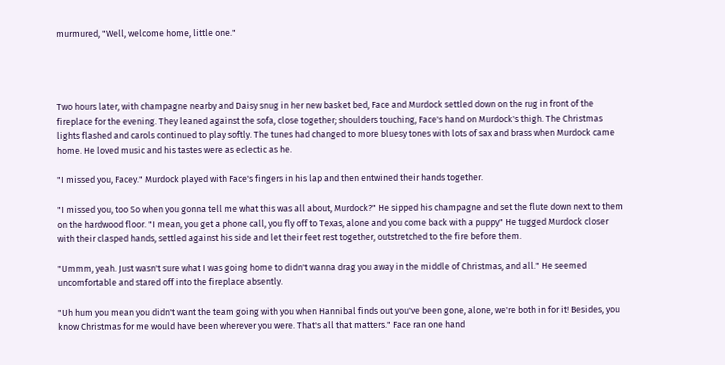murmured, "Well, welcome home, little one."




Two hours later, with champagne nearby and Daisy snug in her new basket bed, Face and Murdock settled down on the rug in front of the fireplace for the evening. They leaned against the sofa, close together; shoulders touching, Face's hand on Murdock's thigh. The Christmas lights flashed and carols continued to play softly. The tunes had changed to more bluesy tones with lots of sax and brass when Murdock came home. He loved music and his tastes were as eclectic as he.

"I missed you, Facey." Murdock played with Face's fingers in his lap and then entwined their hands together.

"I missed you, too So when you gonna tell me what this was all about, Murdock?" He sipped his champagne and set the flute down next to them on the hardwood floor. "I mean, you get a phone call, you fly off to Texas, alone and you come back with a puppy" He tugged Murdock closer with their clasped hands, settled against his side and let their feet rest together, outstretched to the fire before them.

"Ummm, yeah. Just wasn't sure what I was going home to didn't wanna drag you away in the middle of Christmas, and all." He seemed uncomfortable and stared off into the fireplace absently.

"Uh hum you mean you didn't want the team going with you when Hannibal finds out you've been gone, alone, we're both in for it! Besides, you know Christmas for me would have been wherever you were. That's all that matters." Face ran one hand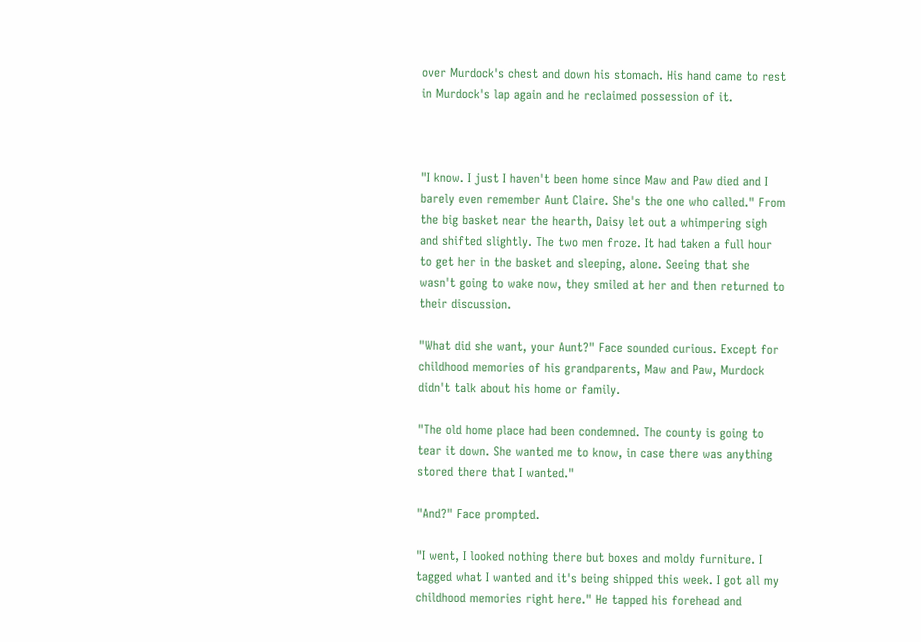over Murdock's chest and down his stomach. His hand came to rest in Murdock's lap again and he reclaimed possession of it.



"I know. I just I haven't been home since Maw and Paw died and I barely even remember Aunt Claire. She's the one who called." From the big basket near the hearth, Daisy let out a whimpering sigh and shifted slightly. The two men froze. It had taken a full hour to get her in the basket and sleeping, alone. Seeing that she wasn't going to wake now, they smiled at her and then returned to their discussion.

"What did she want, your Aunt?" Face sounded curious. Except for childhood memories of his grandparents, Maw and Paw, Murdock didn't talk about his home or family.

"The old home place had been condemned. The county is going to tear it down. She wanted me to know, in case there was anything stored there that I wanted."

"And?" Face prompted.

"I went, I looked nothing there but boxes and moldy furniture. I tagged what I wanted and it's being shipped this week. I got all my childhood memories right here." He tapped his forehead and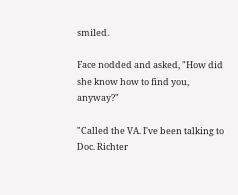smiled.

Face nodded and asked, "How did she know how to find you, anyway?"

"Called the VA. I've been talking to Doc. Richter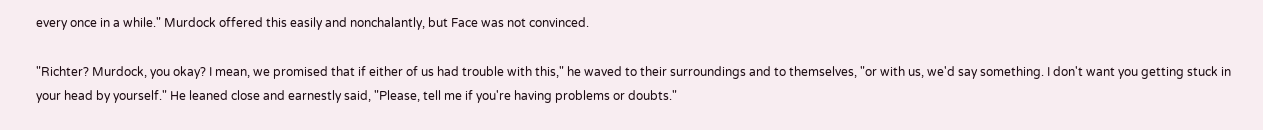every once in a while." Murdock offered this easily and nonchalantly, but Face was not convinced.

"Richter? Murdock, you okay? I mean, we promised that if either of us had trouble with this," he waved to their surroundings and to themselves, "or with us, we'd say something. I don't want you getting stuck in your head by yourself." He leaned close and earnestly said, "Please, tell me if you're having problems or doubts."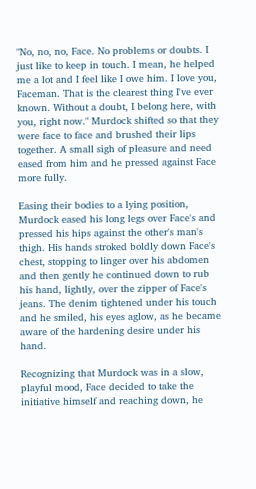"No, no, no, Face. No problems or doubts. I just like to keep in touch. I mean, he helped me a lot and I feel like I owe him. I love you, Faceman. That is the clearest thing I've ever known. Without a doubt, I belong here, with you, right now." Murdock shifted so that they were face to face and brushed their lips together. A small sigh of pleasure and need eased from him and he pressed against Face more fully.

Easing their bodies to a lying position, Murdock eased his long legs over Face's and pressed his hips against the other's man's thigh. His hands stroked boldly down Face's chest, stopping to linger over his abdomen and then gently he continued down to rub his hand, lightly, over the zipper of Face's jeans. The denim tightened under his touch and he smiled, his eyes aglow, as he became aware of the hardening desire under his hand.

Recognizing that Murdock was in a slow, playful mood, Face decided to take the initiative himself and reaching down, he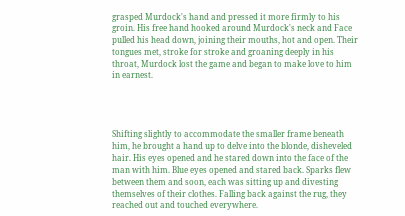grasped Murdock's hand and pressed it more firmly to his groin. His free hand hooked around Murdock's neck and Face pulled his head down, joining their mouths, hot and open. Their tongues met, stroke for stroke and groaning deeply in his throat, Murdock lost the game and began to make love to him in earnest.




Shifting slightly to accommodate the smaller frame beneath him, he brought a hand up to delve into the blonde, disheveled hair. His eyes opened and he stared down into the face of the man with him. Blue eyes opened and stared back. Sparks flew between them and soon, each was sitting up and divesting themselves of their clothes. Falling back against the rug, they reached out and touched everywhere.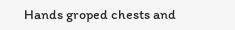Hands groped chests and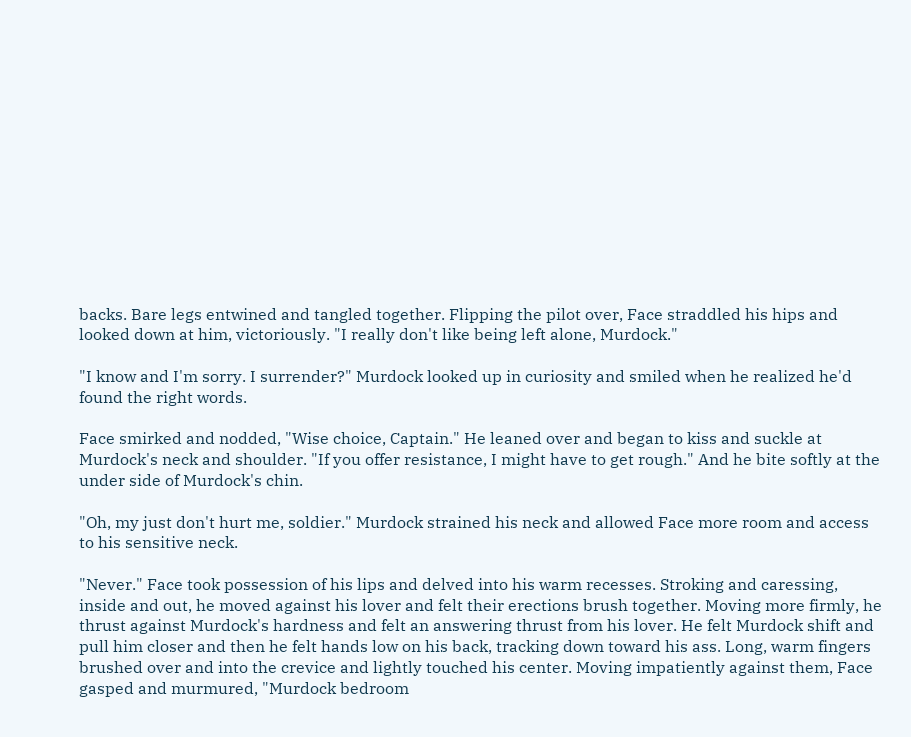backs. Bare legs entwined and tangled together. Flipping the pilot over, Face straddled his hips and looked down at him, victoriously. "I really don't like being left alone, Murdock."

"I know and I'm sorry. I surrender?" Murdock looked up in curiosity and smiled when he realized he'd found the right words.

Face smirked and nodded, "Wise choice, Captain." He leaned over and began to kiss and suckle at Murdock's neck and shoulder. "If you offer resistance, I might have to get rough." And he bite softly at the under side of Murdock's chin.

"Oh, my just don't hurt me, soldier." Murdock strained his neck and allowed Face more room and access to his sensitive neck.

"Never." Face took possession of his lips and delved into his warm recesses. Stroking and caressing, inside and out, he moved against his lover and felt their erections brush together. Moving more firmly, he thrust against Murdock's hardness and felt an answering thrust from his lover. He felt Murdock shift and pull him closer and then he felt hands low on his back, tracking down toward his ass. Long, warm fingers brushed over and into the crevice and lightly touched his center. Moving impatiently against them, Face gasped and murmured, "Murdock bedroom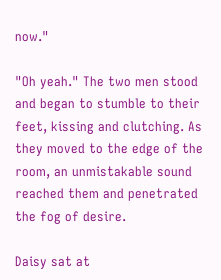now."

"Oh yeah." The two men stood and began to stumble to their feet, kissing and clutching. As they moved to the edge of the room, an unmistakable sound reached them and penetrated the fog of desire.

Daisy sat at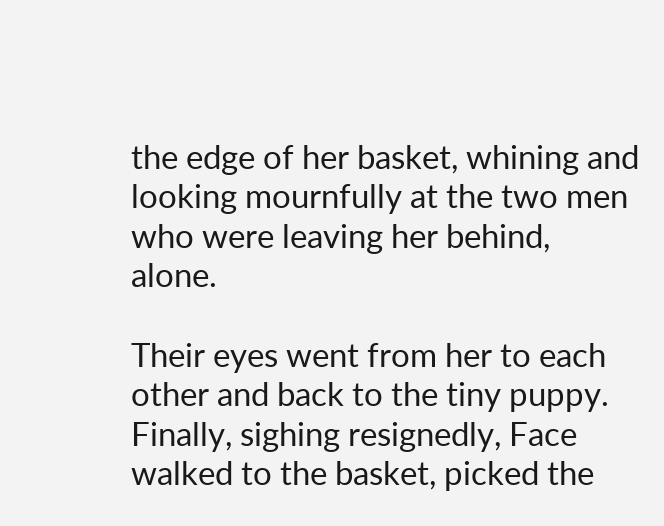the edge of her basket, whining and looking mournfully at the two men who were leaving her behind, alone.

Their eyes went from her to each other and back to the tiny puppy. Finally, sighing resignedly, Face walked to the basket, picked the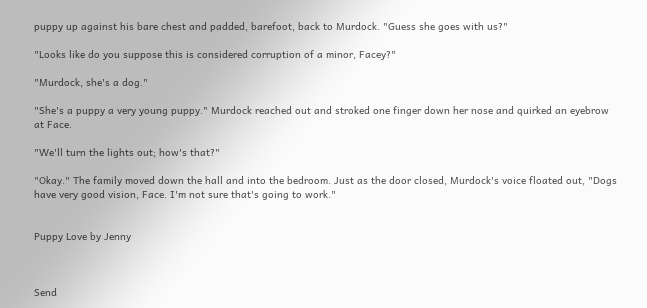puppy up against his bare chest and padded, barefoot, back to Murdock. "Guess she goes with us?"

"Looks like do you suppose this is considered corruption of a minor, Facey?"

"Murdock, she's a dog."

"She's a puppy a very young puppy." Murdock reached out and stroked one finger down her nose and quirked an eyebrow at Face.

"We'll turn the lights out; how's that?"

"Okay." The family moved down the hall and into the bedroom. Just as the door closed, Murdock's voice floated out, "Dogs have very good vision, Face. I'm not sure that's going to work."


Puppy Love by Jenny



Send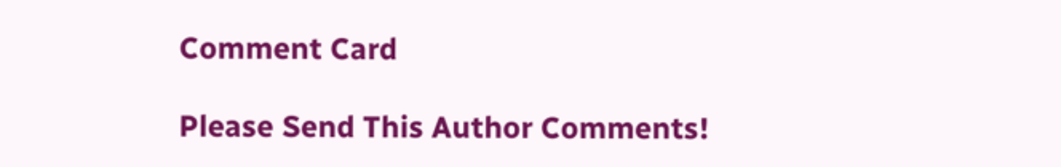Comment Card

Please Send This Author Comments!